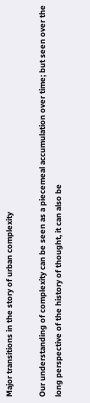Major transitions in the story of urban complexity

Our understanding of complexity can be seen as a piecemeal accumulation over time; but seen over the long perspective of the history of thought, it can also be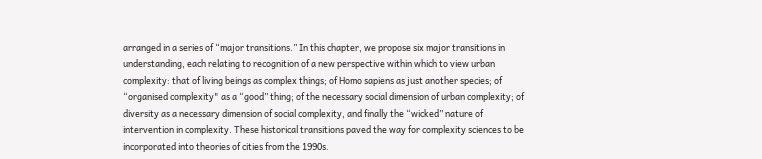arranged in a series of “major transitions.” In this chapter, we propose six major transitions in understanding, each relating to recognition of a new perspective within which to view urban complexity: that of living beings as complex things; of Homo sapiens as just another species; of “organised complexity" as a “good” thing; of the necessary social dimension of urban complexity; of diversity as a necessary dimension of social complexity, and finally the “wicked” nature of intervention in complexity. These historical transitions paved the way for complexity sciences to be incorporated into theories of cities from the 1990s.